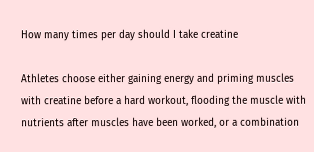How many times per day should I take creatine

Athletes choose either gaining energy and priming muscles with creatine before a hard workout, flooding the muscle with nutrients after muscles have been worked, or a combination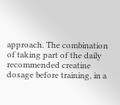approach. The combination of taking part of the daily recommended creatine dosage before training, in a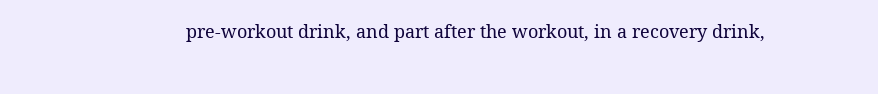pre-workout drink, and part after the workout, in a recovery drink,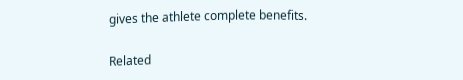gives the athlete complete benefits.

Related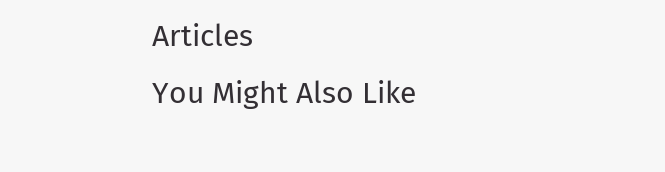Articles
You Might Also Like